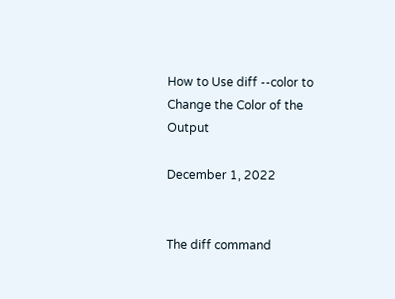How to Use diff --color to Change the Color of the Output

December 1, 2022


The diff command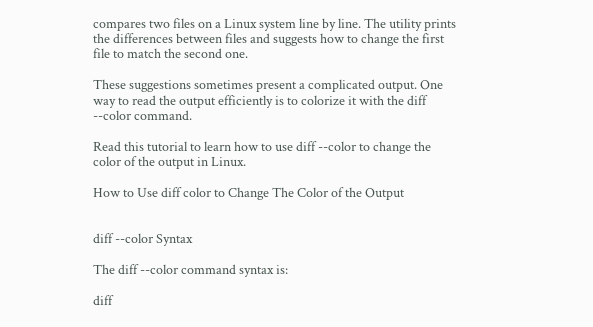compares two files on a Linux system line by line. The utility prints the differences between files and suggests how to change the first file to match the second one.

These suggestions sometimes present a complicated output. One way to read the output efficiently is to colorize it with the diff --color command.

Read this tutorial to learn how to use diff --color to change the color of the output in Linux.

How to Use diff color to Change The Color of the Output


diff --color Syntax

The diff --color command syntax is:

diff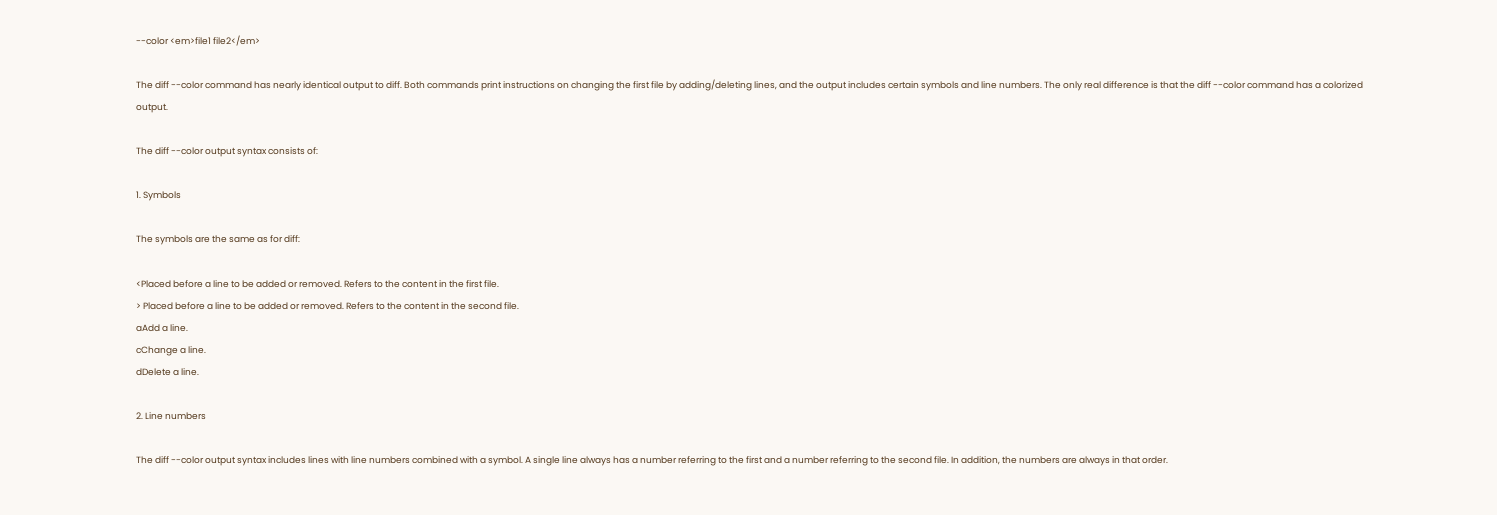--color <em>file1 file2</em>

The diff --color command has nearly identical output to diff. Both commands print instructions on changing the first file by adding/deleting lines, and the output includes certain symbols and line numbers. The only real difference is that the diff --color command has a colorized output.

The diff --color output syntax consists of:

1. Symbols

The symbols are the same as for diff:

<Placed before a line to be added or removed. Refers to the content in the first file.
> Placed before a line to be added or removed. Refers to the content in the second file.
aAdd a line.
cChange a line.
dDelete a line.

2. Line numbers

The diff --color output syntax includes lines with line numbers combined with a symbol. A single line always has a number referring to the first and a number referring to the second file. In addition, the numbers are always in that order.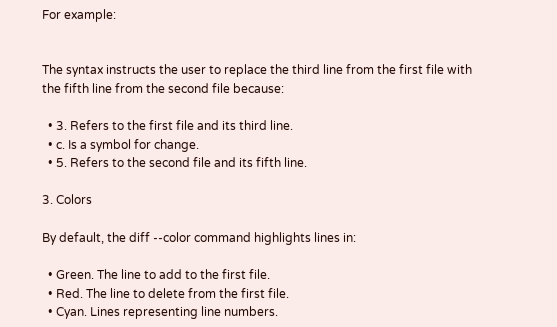For example:


The syntax instructs the user to replace the third line from the first file with the fifth line from the second file because:

  • 3. Refers to the first file and its third line.
  • c. Is a symbol for change.
  • 5. Refers to the second file and its fifth line.

3. Colors

By default, the diff --color command highlights lines in:

  • Green. The line to add to the first file.
  • Red. The line to delete from the first file.
  • Cyan. Lines representing line numbers.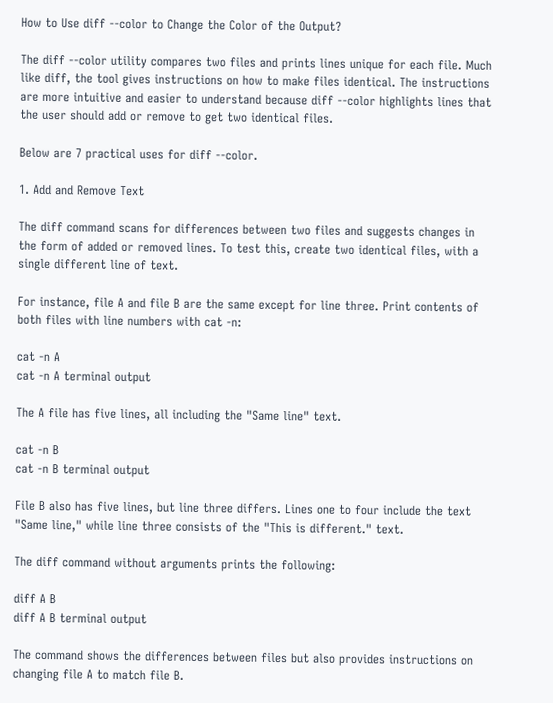How to Use diff --color to Change the Color of the Output?

The diff --color utility compares two files and prints lines unique for each file. Much like diff, the tool gives instructions on how to make files identical. The instructions are more intuitive and easier to understand because diff --color highlights lines that the user should add or remove to get two identical files.

Below are 7 practical uses for diff --color.

1. Add and Remove Text

The diff command scans for differences between two files and suggests changes in the form of added or removed lines. To test this, create two identical files, with a single different line of text.

For instance, file A and file B are the same except for line three. Print contents of both files with line numbers with cat -n:

cat -n A
cat -n A terminal output

The A file has five lines, all including the "Same line" text.

cat -n B
cat -n B terminal output

File B also has five lines, but line three differs. Lines one to four include the text "Same line," while line three consists of the "This is different." text.

The diff command without arguments prints the following:

diff A B
diff A B terminal output

The command shows the differences between files but also provides instructions on changing file A to match file B.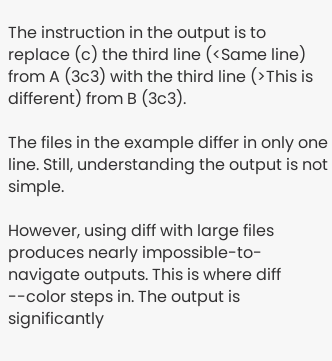The instruction in the output is to replace (c) the third line (<Same line) from A (3c3) with the third line (>This is different) from B (3c3).

The files in the example differ in only one line. Still, understanding the output is not simple.

However, using diff with large files produces nearly impossible-to-navigate outputs. This is where diff --color steps in. The output is significantly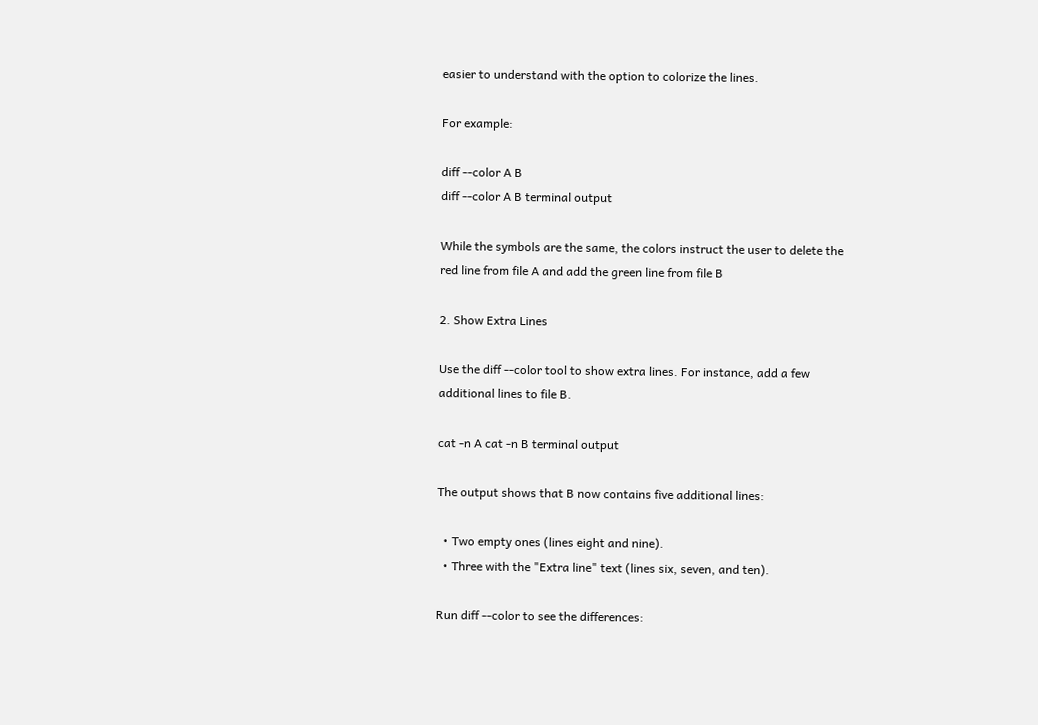easier to understand with the option to colorize the lines.

For example:

diff --color A B
diff --color A B terminal output

While the symbols are the same, the colors instruct the user to delete the red line from file A and add the green line from file B

2. Show Extra Lines

Use the diff --color tool to show extra lines. For instance, add a few additional lines to file B.

cat -n A cat -n B terminal output

The output shows that B now contains five additional lines:

  • Two empty ones (lines eight and nine).
  • Three with the "Extra line" text (lines six, seven, and ten).

Run diff --color to see the differences: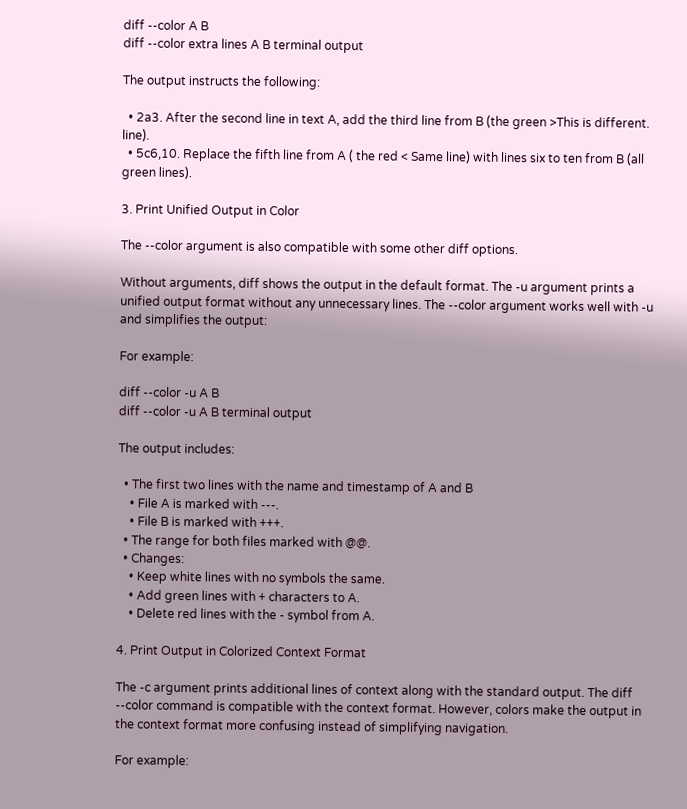diff --color A B
diff --color extra lines A B terminal output

The output instructs the following:

  • 2a3. After the second line in text A, add the third line from B (the green >This is different. line).
  • 5c6,10. Replace the fifth line from A ( the red < Same line) with lines six to ten from B (all green lines).

3. Print Unified Output in Color

The --color argument is also compatible with some other diff options.

Without arguments, diff shows the output in the default format. The -u argument prints a unified output format without any unnecessary lines. The --color argument works well with -u and simplifies the output:

For example:

diff --color -u A B
diff --color -u A B terminal output

The output includes:

  • The first two lines with the name and timestamp of A and B
    • File A is marked with ---.
    • File B is marked with +++.
  • The range for both files marked with @@.
  • Changes:
    • Keep white lines with no symbols the same.
    • Add green lines with + characters to A.
    • Delete red lines with the - symbol from A.

4. Print Output in Colorized Context Format

The -c argument prints additional lines of context along with the standard output. The diff --color command is compatible with the context format. However, colors make the output in the context format more confusing instead of simplifying navigation.

For example: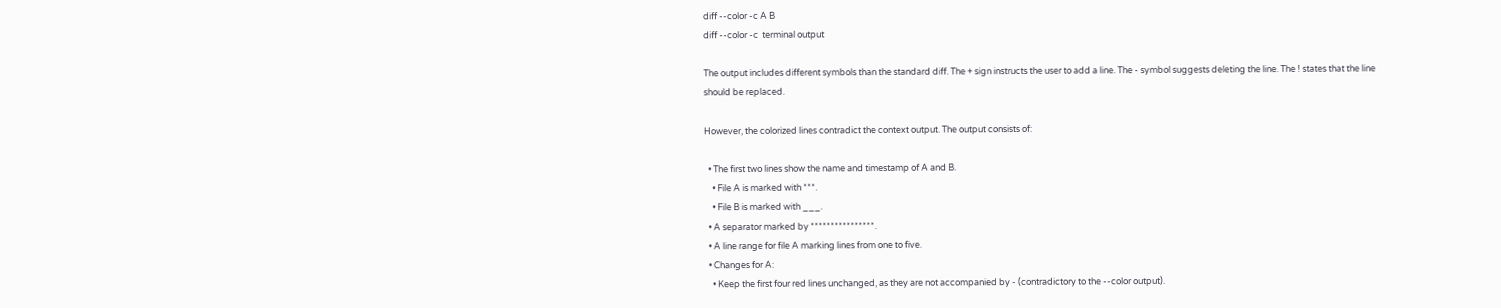diff --color -c A B
diff --color -c  terminal output

The output includes different symbols than the standard diff. The + sign instructs the user to add a line. The - symbol suggests deleting the line. The ! states that the line should be replaced.

However, the colorized lines contradict the context output. The output consists of:

  • The first two lines show the name and timestamp of A and B.
    • File A is marked with ***.
    • File B is marked with ___.
  • A separator marked by ****************.
  • A line range for file A marking lines from one to five.
  • Changes for A:
    • Keep the first four red lines unchanged, as they are not accompanied by - (contradictory to the --color output).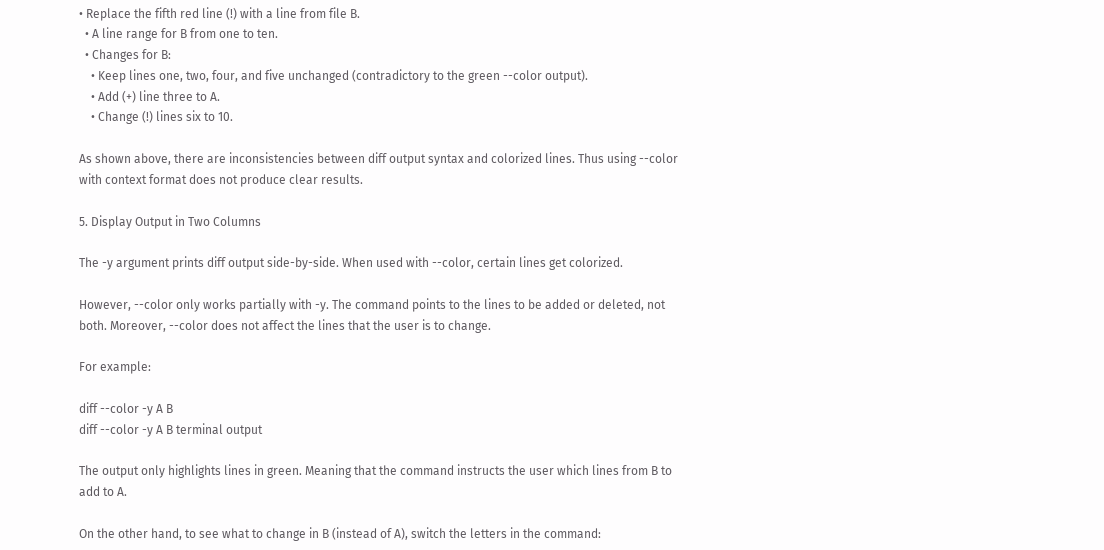• Replace the fifth red line (!) with a line from file B.
  • A line range for B from one to ten.
  • Changes for B:
    • Keep lines one, two, four, and five unchanged (contradictory to the green --color output).
    • Add (+) line three to A.
    • Change (!) lines six to 10.

As shown above, there are inconsistencies between diff output syntax and colorized lines. Thus using --color with context format does not produce clear results.

5. Display Output in Two Columns

The -y argument prints diff output side-by-side. When used with --color, certain lines get colorized.

However, --color only works partially with -y. The command points to the lines to be added or deleted, not both. Moreover, --color does not affect the lines that the user is to change.

For example:

diff --color -y A B
diff --color -y A B terminal output

The output only highlights lines in green. Meaning that the command instructs the user which lines from B to add to A.

On the other hand, to see what to change in B (instead of A), switch the letters in the command: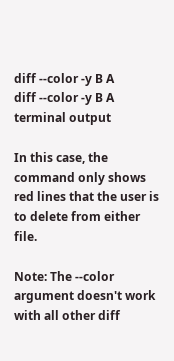diff --color -y B A
diff --color -y B A terminal output

In this case, the command only shows red lines that the user is to delete from either file.

Note: The --color argument doesn't work with all other diff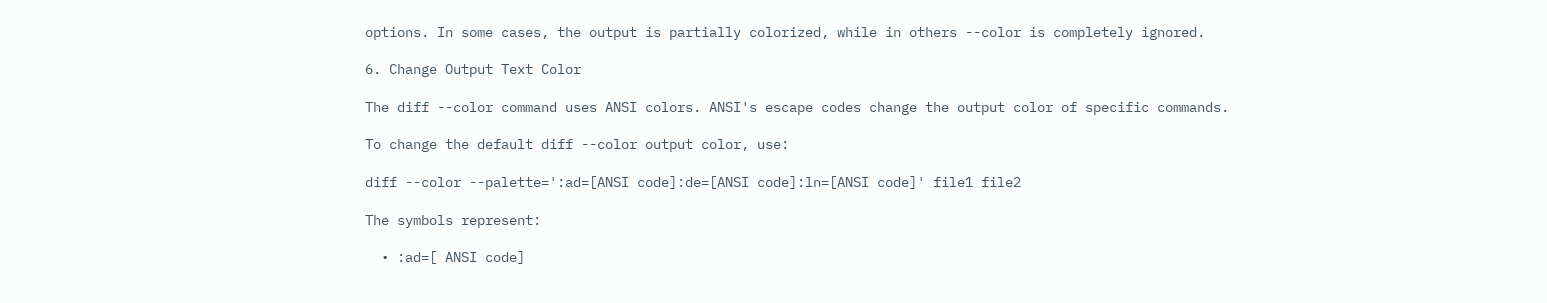options. In some cases, the output is partially colorized, while in others --color is completely ignored.

6. Change Output Text Color

The diff --color command uses ANSI colors. ANSI's escape codes change the output color of specific commands.

To change the default diff --color output color, use:

diff --color --palette=':ad=[ANSI code]:de=[ANSI code]:ln=[ANSI code]' file1 file2

The symbols represent:

  • :ad=[ ANSI code]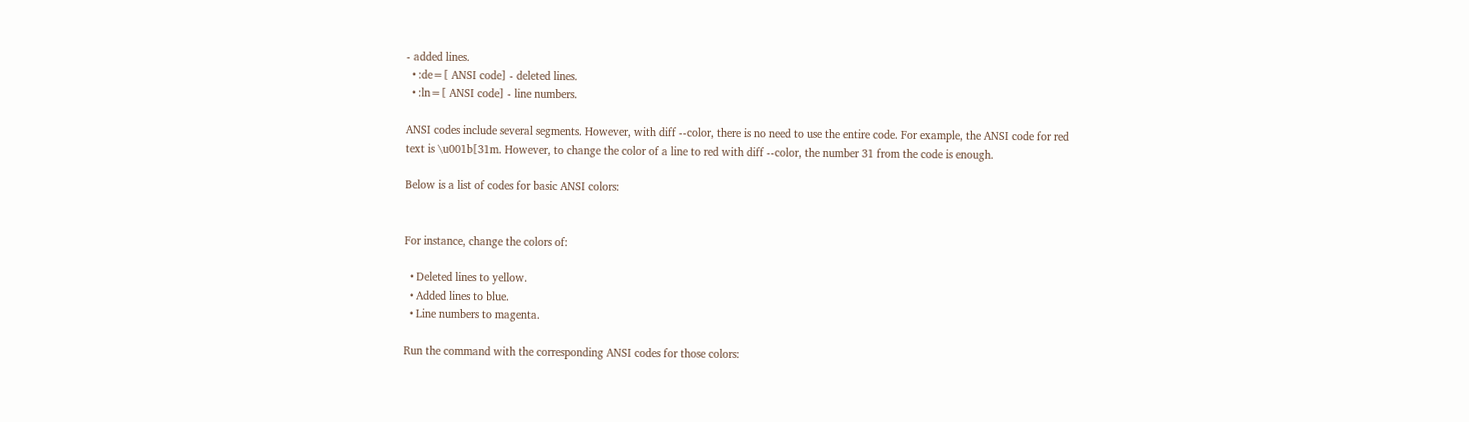- added lines.
  • :de=[ ANSI code] - deleted lines.
  • :ln=[ ANSI code] - line numbers.

ANSI codes include several segments. However, with diff --color, there is no need to use the entire code. For example, the ANSI code for red text is \u001b[31m. However, to change the color of a line to red with diff --color, the number 31 from the code is enough.

Below is a list of codes for basic ANSI colors:


For instance, change the colors of:

  • Deleted lines to yellow.
  • Added lines to blue.
  • Line numbers to magenta.

Run the command with the corresponding ANSI codes for those colors: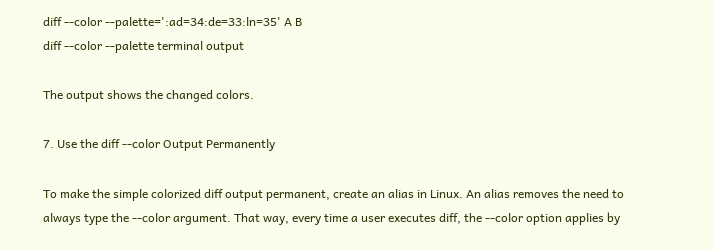diff --color --palette=':ad=34:de=33:ln=35' A B
diff --color --palette terminal output

The output shows the changed colors.

7. Use the diff --color Output Permanently

To make the simple colorized diff output permanent, create an alias in Linux. An alias removes the need to always type the --color argument. That way, every time a user executes diff, the --color option applies by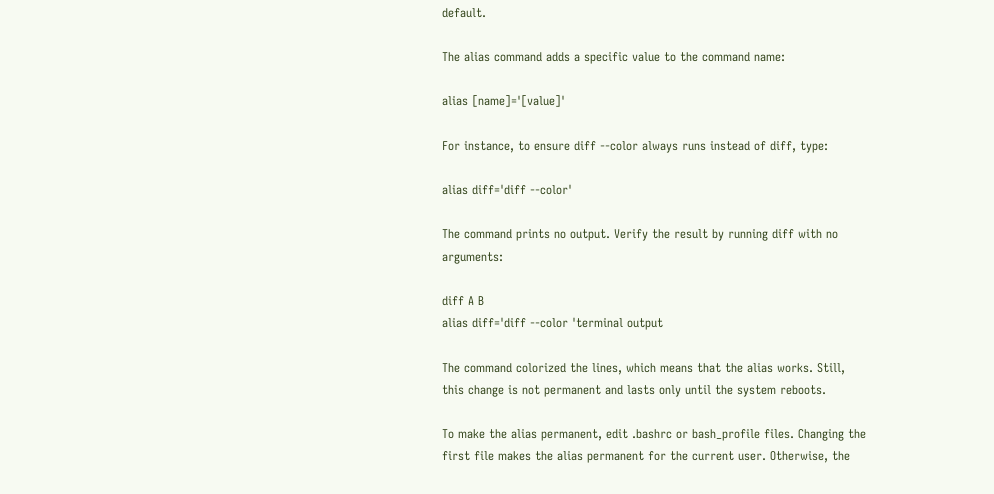default.

The alias command adds a specific value to the command name:

alias [name]='[value]'

For instance, to ensure diff --color always runs instead of diff, type:

alias diff='diff --color'

The command prints no output. Verify the result by running diff with no arguments:

diff A B
alias diff='diff --color 'terminal output

The command colorized the lines, which means that the alias works. Still, this change is not permanent and lasts only until the system reboots.

To make the alias permanent, edit .bashrc or bash_profile files. Changing the first file makes the alias permanent for the current user. Otherwise, the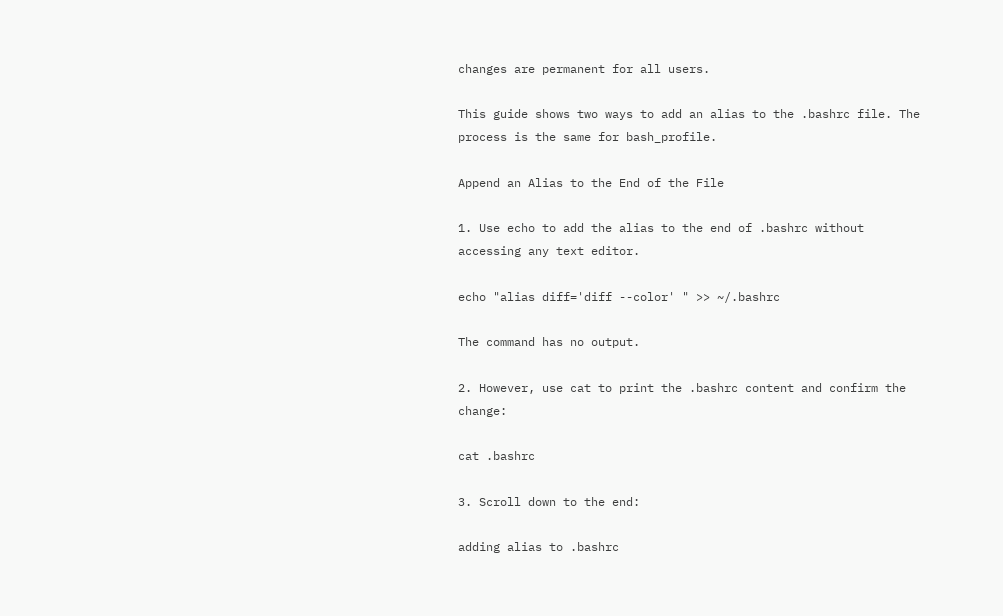changes are permanent for all users.

This guide shows two ways to add an alias to the .bashrc file. The process is the same for bash_profile.

Append an Alias to the End of the File

1. Use echo to add the alias to the end of .bashrc without accessing any text editor.

echo "alias diff='diff --color' " >> ~/.bashrc

The command has no output.

2. However, use cat to print the .bashrc content and confirm the change:

cat .bashrc

3. Scroll down to the end:

adding alias to .bashrc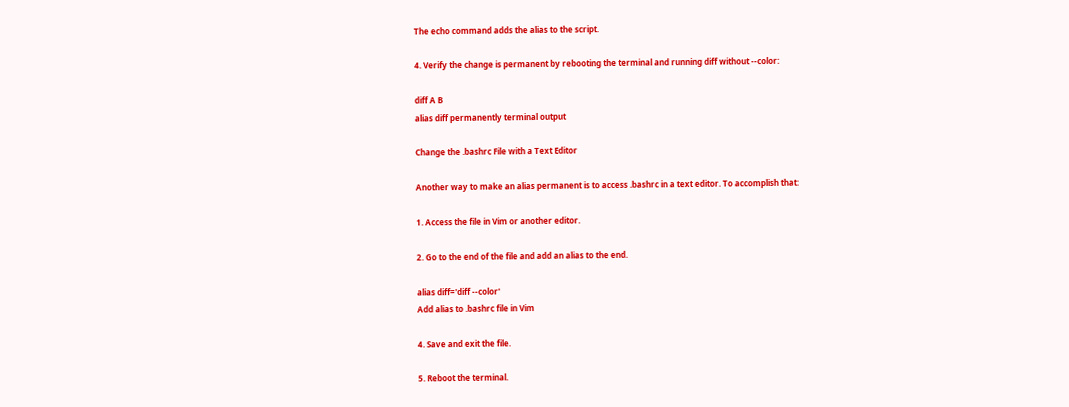The echo command adds the alias to the script.

4. Verify the change is permanent by rebooting the terminal and running diff without --color:

diff A B
alias diff permanently terminal output

Change the .bashrc File with a Text Editor

Another way to make an alias permanent is to access .bashrc in a text editor. To accomplish that:

1. Access the file in Vim or another editor.

2. Go to the end of the file and add an alias to the end.

alias diff='diff --color'
Add alias to .bashrc file in Vim

4. Save and exit the file.

5. Reboot the terminal.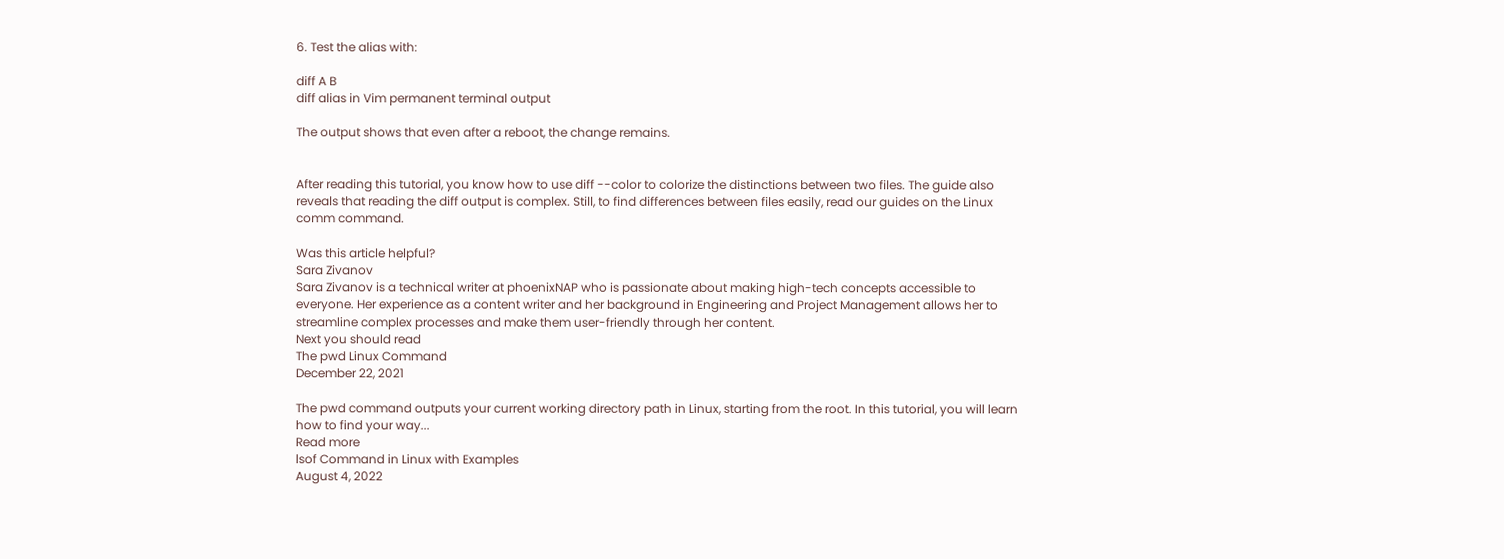6. Test the alias with:

diff A B
diff alias in Vim permanent terminal output

The output shows that even after a reboot, the change remains.


After reading this tutorial, you know how to use diff --color to colorize the distinctions between two files. The guide also reveals that reading the diff output is complex. Still, to find differences between files easily, read our guides on the Linux comm command.

Was this article helpful?
Sara Zivanov
Sara Zivanov is a technical writer at phoenixNAP who is passionate about making high-tech concepts accessible to everyone. Her experience as a content writer and her background in Engineering and Project Management allows her to streamline complex processes and make them user-friendly through her content.
Next you should read
The pwd Linux Command
December 22, 2021

The pwd command outputs your current working directory path in Linux, starting from the root. In this tutorial, you will learn how to find your way...
Read more
lsof Command in Linux with Examples
August 4, 2022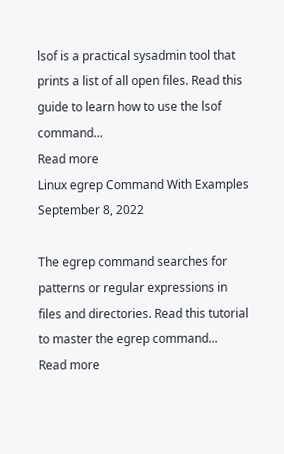lsof is a practical sysadmin tool that prints a list of all open files. Read this guide to learn how to use the lsof command...
Read more
Linux egrep Command With Examples
September 8, 2022

The egrep command searches for patterns or regular expressions in files and directories. Read this tutorial to master the egrep command...
Read more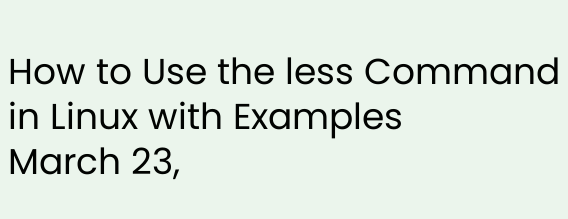How to Use the less Command in Linux with Examples
March 23,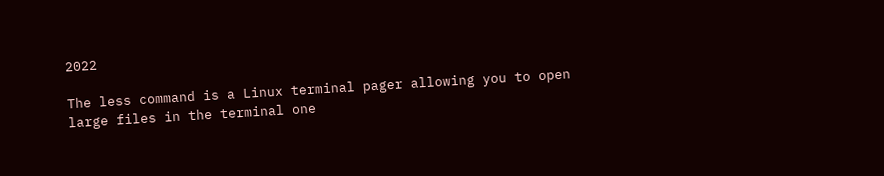2022

The less command is a Linux terminal pager allowing you to open large files in the terminal one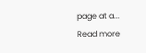page at a...
Read more